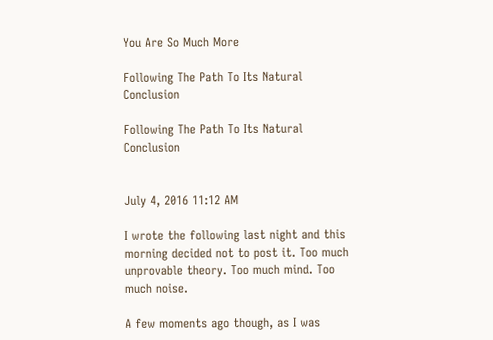You Are So Much More

Following The Path To Its Natural Conclusion

Following The Path To Its Natural Conclusion


July 4, 2016 11:12 AM

I wrote the following last night and this morning decided not to post it. Too much unprovable theory. Too much mind. Too much noise.

A few moments ago though, as I was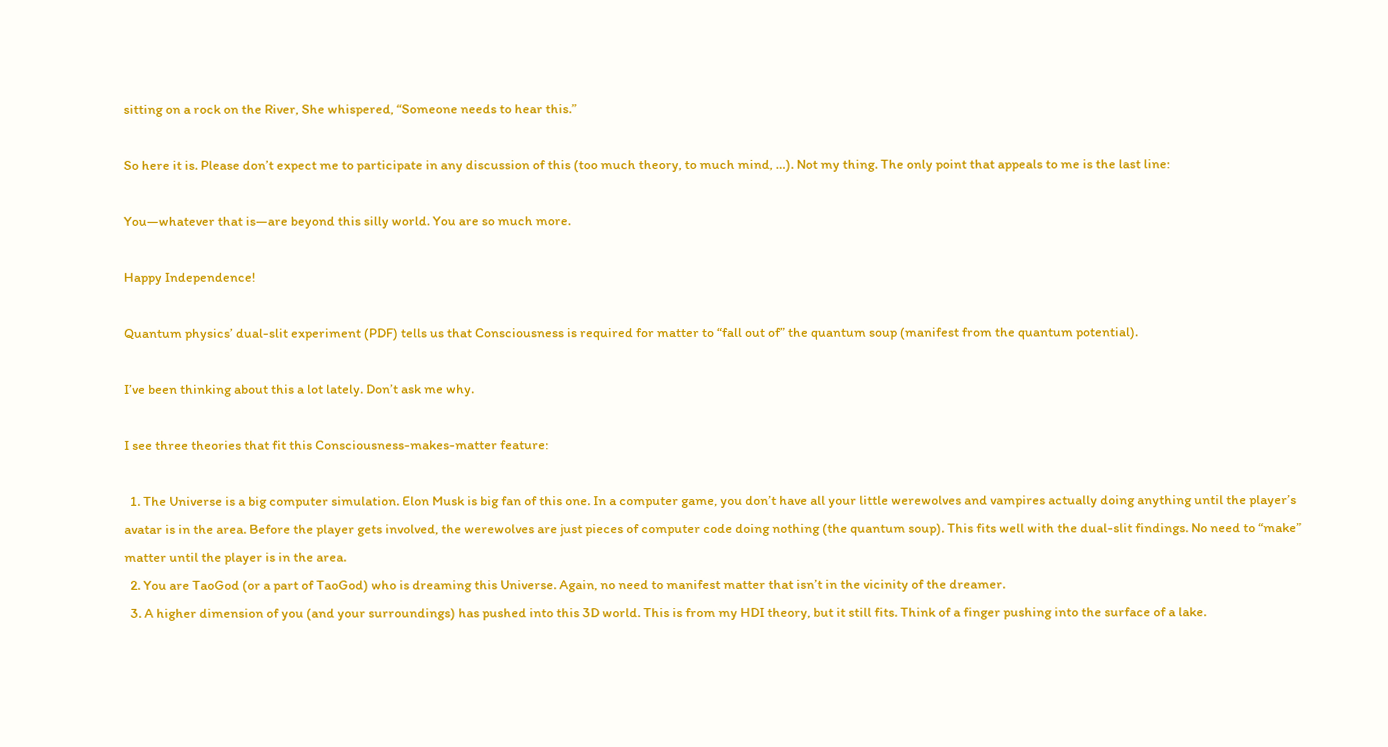sitting on a rock on the River, She whispered, “Someone needs to hear this.”

So here it is. Please don’t expect me to participate in any discussion of this (too much theory, to much mind, …). Not my thing. The only point that appeals to me is the last line:

You—whatever that is—are beyond this silly world. You are so much more.

Happy Independence!

Quantum physics’ dual-slit experiment (PDF) tells us that Consciousness is required for matter to “fall out of” the quantum soup (manifest from the quantum potential).

I’ve been thinking about this a lot lately. Don’t ask me why.

I see three theories that fit this Consciousness-makes-matter feature:

  1. The Universe is a big computer simulation. Elon Musk is big fan of this one. In a computer game, you don’t have all your little werewolves and vampires actually doing anything until the player’s avatar is in the area. Before the player gets involved, the werewolves are just pieces of computer code doing nothing (the quantum soup). This fits well with the dual-slit findings. No need to “make” matter until the player is in the area.
  2. You are TaoGod (or a part of TaoGod) who is dreaming this Universe. Again, no need to manifest matter that isn’t in the vicinity of the dreamer.
  3. A higher dimension of you (and your surroundings) has pushed into this 3D world. This is from my HDI theory, but it still fits. Think of a finger pushing into the surface of a lake.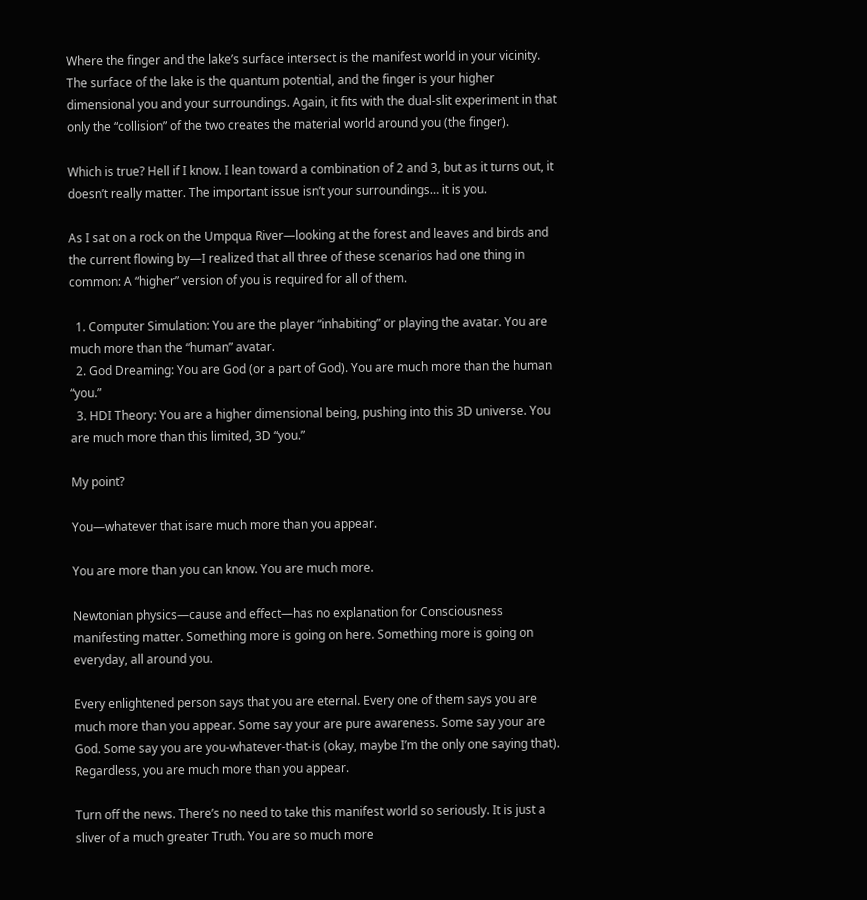Where the finger and the lake’s surface intersect is the manifest world in your vicinity. The surface of the lake is the quantum potential, and the finger is your higher dimensional you and your surroundings. Again, it fits with the dual-slit experiment in that only the “collision” of the two creates the material world around you (the finger).

Which is true? Hell if I know. I lean toward a combination of 2 and 3, but as it turns out, it doesn’t really matter. The important issue isn’t your surroundings… it is you.

As I sat on a rock on the Umpqua River—looking at the forest and leaves and birds and the current flowing by—I realized that all three of these scenarios had one thing in common: A “higher” version of you is required for all of them.

  1. Computer Simulation: You are the player “inhabiting” or playing the avatar. You are much more than the “human” avatar.
  2. God Dreaming: You are God (or a part of God). You are much more than the human “you.”
  3. HDI Theory: You are a higher dimensional being, pushing into this 3D universe. You are much more than this limited, 3D “you.”

My point?

You—whatever that isare much more than you appear.

You are more than you can know. You are much more.

Newtonian physics—cause and effect—has no explanation for Consciousness manifesting matter. Something more is going on here. Something more is going on everyday, all around you.

Every enlightened person says that you are eternal. Every one of them says you are much more than you appear. Some say your are pure awareness. Some say your are God. Some say you are you-whatever-that-is (okay, maybe I’m the only one saying that). Regardless, you are much more than you appear.

Turn off the news. There’s no need to take this manifest world so seriously. It is just a sliver of a much greater Truth. You are so much more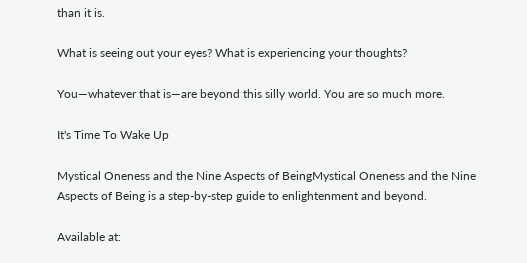than it is.

What is seeing out your eyes? What is experiencing your thoughts?

You—whatever that is—are beyond this silly world. You are so much more.

It's Time To Wake Up

Mystical Oneness and the Nine Aspects of BeingMystical Oneness and the Nine Aspects of Being is a step-by-step guide to enlightenment and beyond.

Available at: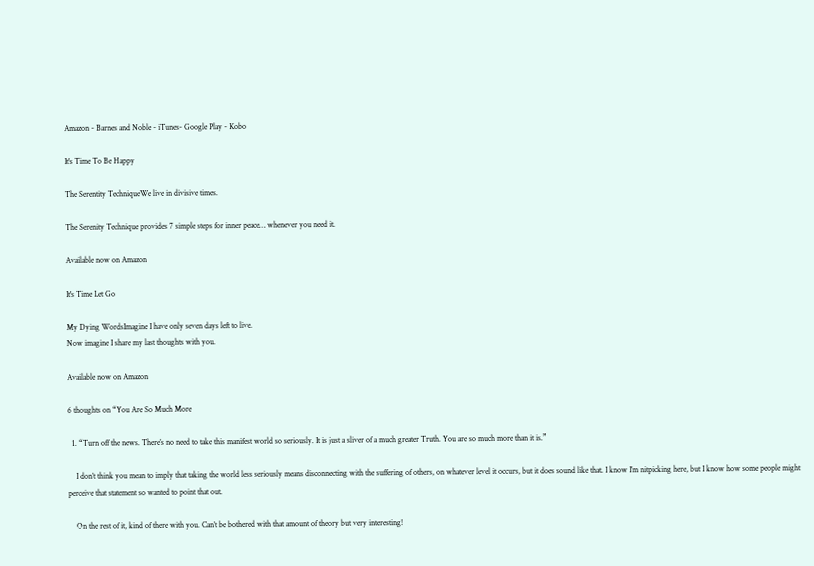Amazon - Barnes and Noble - iTunes- Google Play - Kobo

It's Time To Be Happy

The Serentity TechniqueWe live in divisive times.

The Serenity Technique provides 7 simple steps for inner peace… whenever you need it.

Available now on Amazon

It's Time Let Go

My Dying WordsImagine I have only seven days left to live.
Now imagine I share my last thoughts with you.

Available now on Amazon

6 thoughts on “You Are So Much More

  1. “Turn off the news. There’s no need to take this manifest world so seriously. It is just a sliver of a much greater Truth. You are so much more than it is.”

    I don’t think you mean to imply that taking the world less seriously means disconnecting with the suffering of others, on whatever level it occurs, but it does sound like that. I know I’m nitpicking here, but I know how some people might perceive that statement so wanted to point that out.

    On the rest of it, kind of there with you. Can’t be bothered with that amount of theory but very interesting!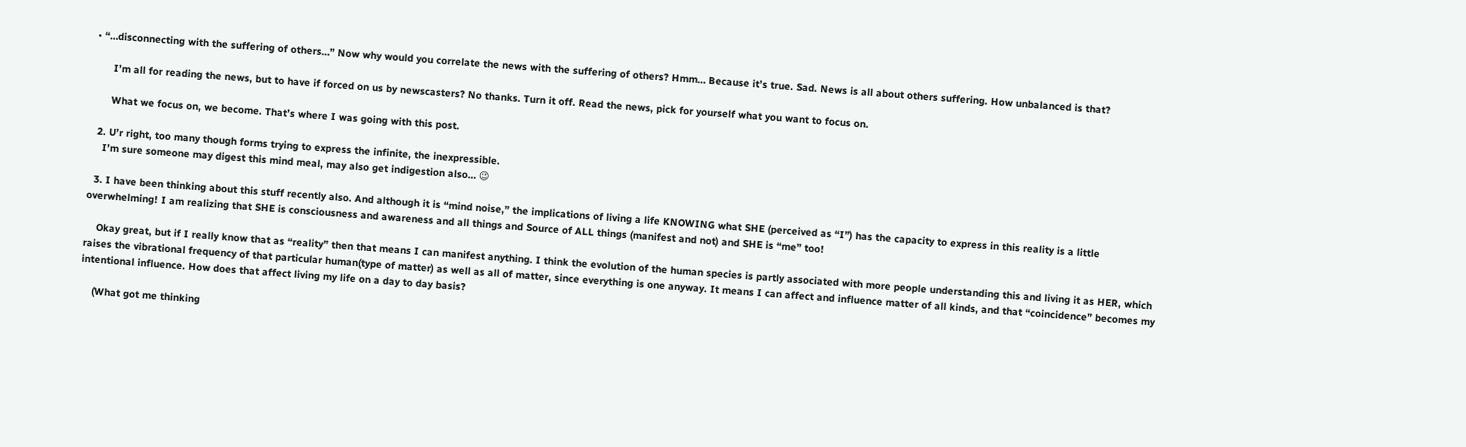• “…disconnecting with the suffering of others…” Now why would you correlate the news with the suffering of others? Hmm… Because it’s true. Sad. News is all about others suffering. How unbalanced is that?

      I’m all for reading the news, but to have if forced on us by newscasters? No thanks. Turn it off. Read the news, pick for yourself what you want to focus on.

      What we focus on, we become. That’s where I was going with this post.

  2. U’r right, too many though forms trying to express the infinite, the inexpressible.
    I’m sure someone may digest this mind meal, may also get indigestion also… 😉

  3. I have been thinking about this stuff recently also. And although it is “mind noise,” the implications of living a life KNOWING what SHE (perceived as “I”) has the capacity to express in this reality is a little overwhelming! I am realizing that SHE is consciousness and awareness and all things and Source of ALL things (manifest and not) and SHE is “me” too!

    Okay great, but if I really know that as “reality” then that means I can manifest anything. I think the evolution of the human species is partly associated with more people understanding this and living it as HER, which raises the vibrational frequency of that particular human(type of matter) as well as all of matter, since everything is one anyway. It means I can affect and influence matter of all kinds, and that “coincidence” becomes my intentional influence. How does that affect living my life on a day to day basis?

    (What got me thinking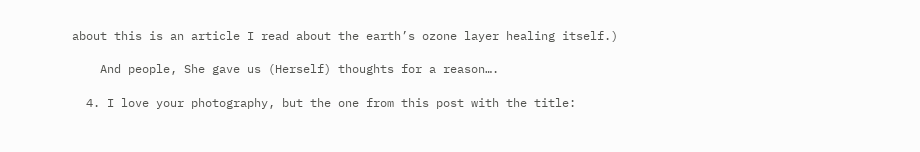about this is an article I read about the earth’s ozone layer healing itself.)

    And people, She gave us (Herself) thoughts for a reason….

  4. I love your photography, but the one from this post with the title: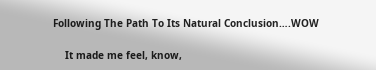Following The Path To Its Natural Conclusion….WOW

    It made me feel, know,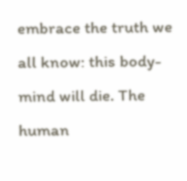embrace the truth we all know: this body-mind will die. The human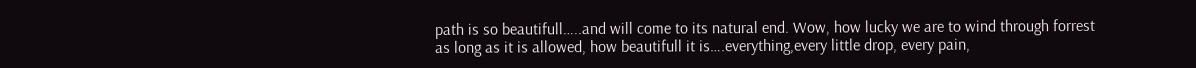path is so beautifull…..and will come to its natural end. Wow, how lucky we are to wind through forrest as long as it is allowed, how beautifull it is….everything,every little drop, every pain,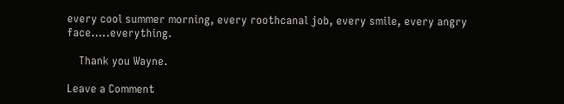every cool summer morning, every roothcanal job, every smile, every angry face…..everything.

    Thank you Wayne.

Leave a Comment